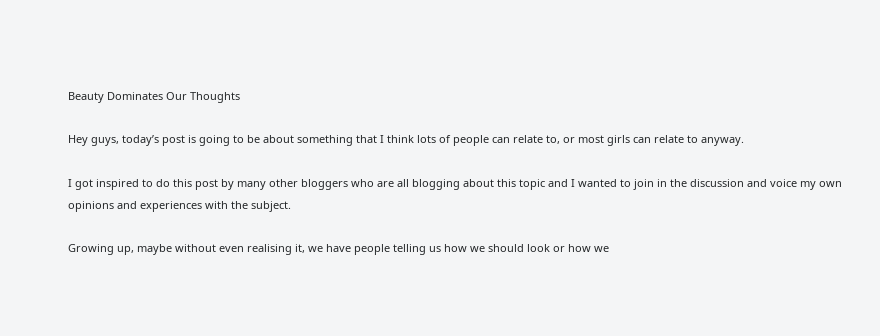Beauty Dominates Our Thoughts

Hey guys, today’s post is going to be about something that I think lots of people can relate to, or most girls can relate to anyway.

I got inspired to do this post by many other bloggers who are all blogging about this topic and I wanted to join in the discussion and voice my own opinions and experiences with the subject.

Growing up, maybe without even realising it, we have people telling us how we should look or how we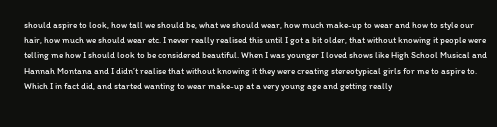should aspire to look, how tall we should be, what we should wear, how much make-up to wear and how to style our hair, how much we should wear etc. I never really realised this until I got a bit older, that without knowing it people were telling me how I should look to be considered beautiful. When I was younger I loved shows like High School Musical and Hannah Montana and I didn’t realise that without knowing it they were creating stereotypical girls for me to aspire to. Which I in fact did, and started wanting to wear make-up at a very young age and getting really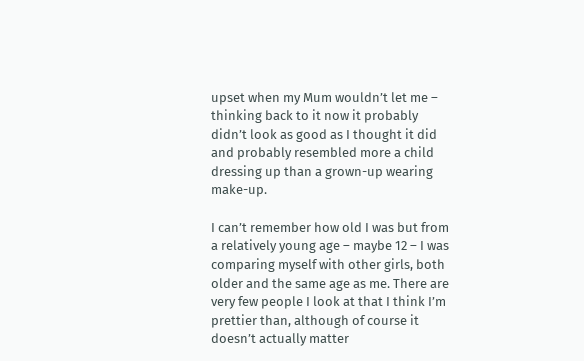upset when my Mum wouldn’t let me – thinking back to it now it probably didn’t look as good as I thought it did and probably resembled more a child dressing up than a grown-up wearing make-up.

I can’t remember how old I was but from a relatively young age – maybe 12 – I was comparing myself with other girls, both older and the same age as me. There are very few people I look at that I think I’m prettier than, although of course it doesn’t actually matter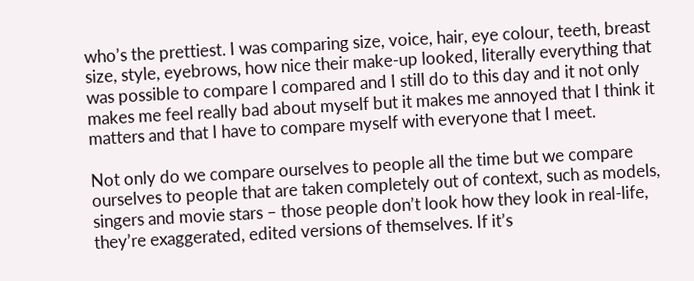who’s the prettiest. I was comparing size, voice, hair, eye colour, teeth, breast size, style, eyebrows, how nice their make-up looked, literally everything that was possible to compare I compared and I still do to this day and it not only makes me feel really bad about myself but it makes me annoyed that I think it matters and that I have to compare myself with everyone that I meet.

Not only do we compare ourselves to people all the time but we compare ourselves to people that are taken completely out of context, such as models, singers and movie stars – those people don’t look how they look in real-life, they’re exaggerated, edited versions of themselves. If it’s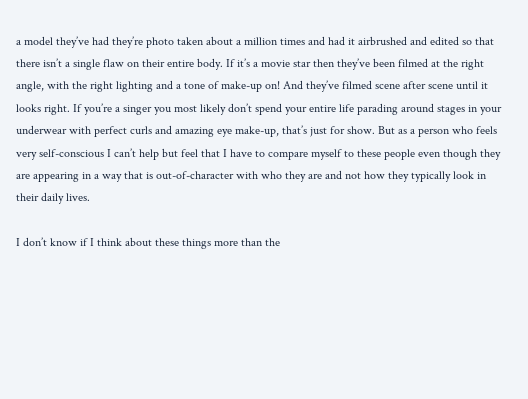a model they’ve had they’re photo taken about a million times and had it airbrushed and edited so that there isn’t a single flaw on their entire body. If it’s a movie star then they’ve been filmed at the right angle, with the right lighting and a tone of make-up on! And they’ve filmed scene after scene until it looks right. If you’re a singer you most likely don’t spend your entire life parading around stages in your underwear with perfect curls and amazing eye make-up, that’s just for show. But as a person who feels very self-conscious I can’t help but feel that I have to compare myself to these people even though they are appearing in a way that is out-of-character with who they are and not how they typically look in their daily lives.

I don’t know if I think about these things more than the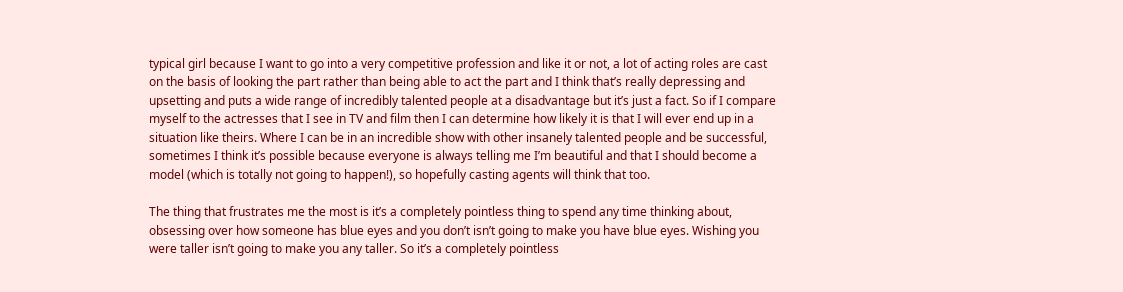typical girl because I want to go into a very competitive profession and like it or not, a lot of acting roles are cast on the basis of looking the part rather than being able to act the part and I think that’s really depressing and upsetting and puts a wide range of incredibly talented people at a disadvantage but it’s just a fact. So if I compare myself to the actresses that I see in TV and film then I can determine how likely it is that I will ever end up in a situation like theirs. Where I can be in an incredible show with other insanely talented people and be successful, sometimes I think it’s possible because everyone is always telling me I’m beautiful and that I should become a model (which is totally not going to happen!), so hopefully casting agents will think that too.

The thing that frustrates me the most is it’s a completely pointless thing to spend any time thinking about, obsessing over how someone has blue eyes and you don’t isn’t going to make you have blue eyes. Wishing you were taller isn’t going to make you any taller. So it’s a completely pointless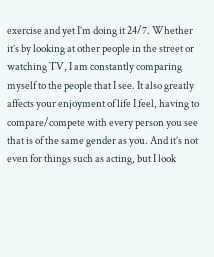exercise and yet I’m doing it 24/7. Whether it’s by looking at other people in the street or watching TV, I am constantly comparing myself to the people that I see. It also greatly affects your enjoyment of life I feel, having to compare/compete with every person you see that is of the same gender as you. And it’s not even for things such as acting, but I look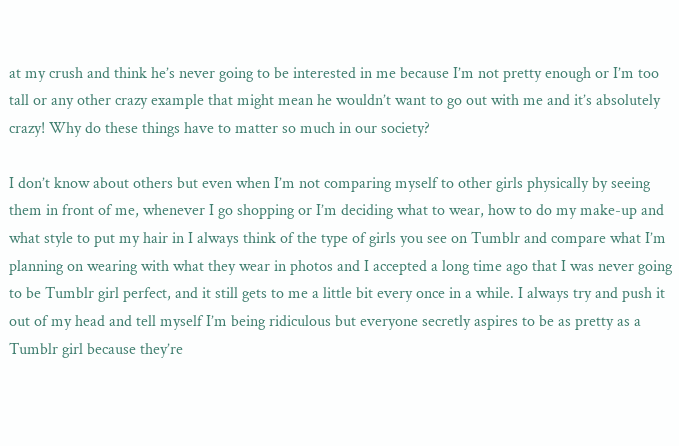at my crush and think he’s never going to be interested in me because I’m not pretty enough or I’m too tall or any other crazy example that might mean he wouldn’t want to go out with me and it’s absolutely crazy! Why do these things have to matter so much in our society?

I don’t know about others but even when I’m not comparing myself to other girls physically by seeing them in front of me, whenever I go shopping or I’m deciding what to wear, how to do my make-up and what style to put my hair in I always think of the type of girls you see on Tumblr and compare what I’m planning on wearing with what they wear in photos and I accepted a long time ago that I was never going to be Tumblr girl perfect, and it still gets to me a little bit every once in a while. I always try and push it out of my head and tell myself I’m being ridiculous but everyone secretly aspires to be as pretty as a Tumblr girl because they’re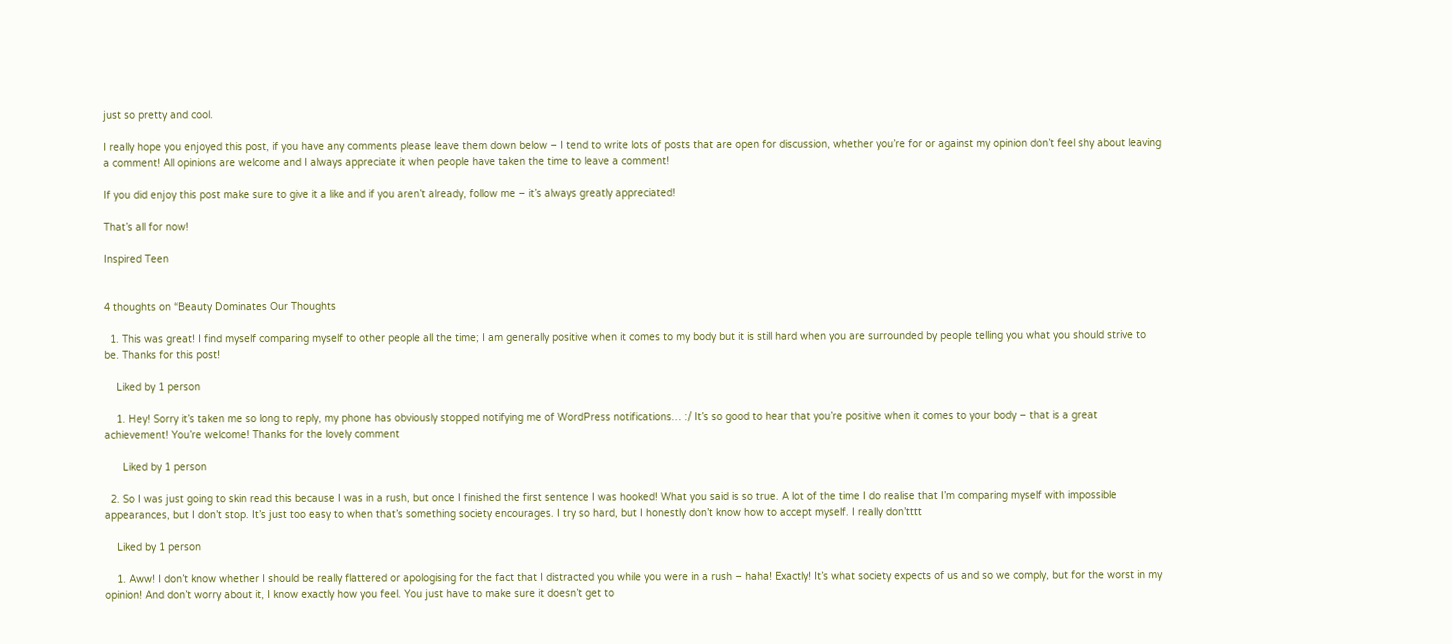just so pretty and cool.

I really hope you enjoyed this post, if you have any comments please leave them down below – I tend to write lots of posts that are open for discussion, whether you’re for or against my opinion don’t feel shy about leaving a comment! All opinions are welcome and I always appreciate it when people have taken the time to leave a comment!

If you did enjoy this post make sure to give it a like and if you aren’t already, follow me – it’s always greatly appreciated!

That’s all for now!

Inspired Teen


4 thoughts on “Beauty Dominates Our Thoughts

  1. This was great! I find myself comparing myself to other people all the time; I am generally positive when it comes to my body but it is still hard when you are surrounded by people telling you what you should strive to be. Thanks for this post!

    Liked by 1 person

    1. Hey! Sorry it’s taken me so long to reply, my phone has obviously stopped notifying me of WordPress notifications… :/ It’s so good to hear that you’re positive when it comes to your body – that is a great achievement! You’re welcome! Thanks for the lovely comment

      Liked by 1 person

  2. So I was just going to skin read this because I was in a rush, but once I finished the first sentence I was hooked! What you said is so true. A lot of the time I do realise that I’m comparing myself with impossible appearances, but I don’t stop. It’s just too easy to when that’s something society encourages. I try so hard, but I honestly don’t know how to accept myself. I really don’tttt

    Liked by 1 person

    1. Aww! I don’t know whether I should be really flattered or apologising for the fact that I distracted you while you were in a rush – haha! Exactly! It’s what society expects of us and so we comply, but for the worst in my opinion! And don’t worry about it, I know exactly how you feel. You just have to make sure it doesn’t get to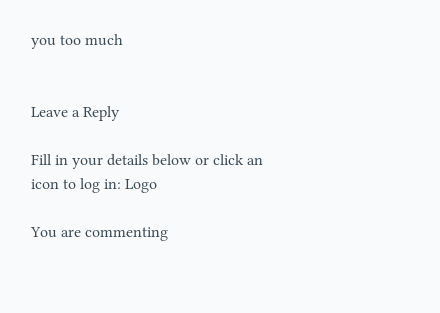you too much


Leave a Reply

Fill in your details below or click an icon to log in: Logo

You are commenting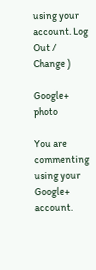using your account. Log Out /  Change )

Google+ photo

You are commenting using your Google+ account.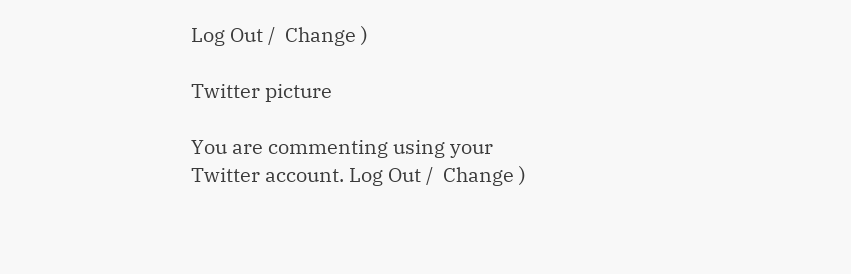Log Out /  Change )

Twitter picture

You are commenting using your Twitter account. Log Out /  Change )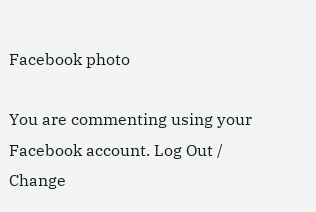Facebook photo

You are commenting using your Facebook account. Log Out /  Change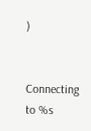)


Connecting to %s